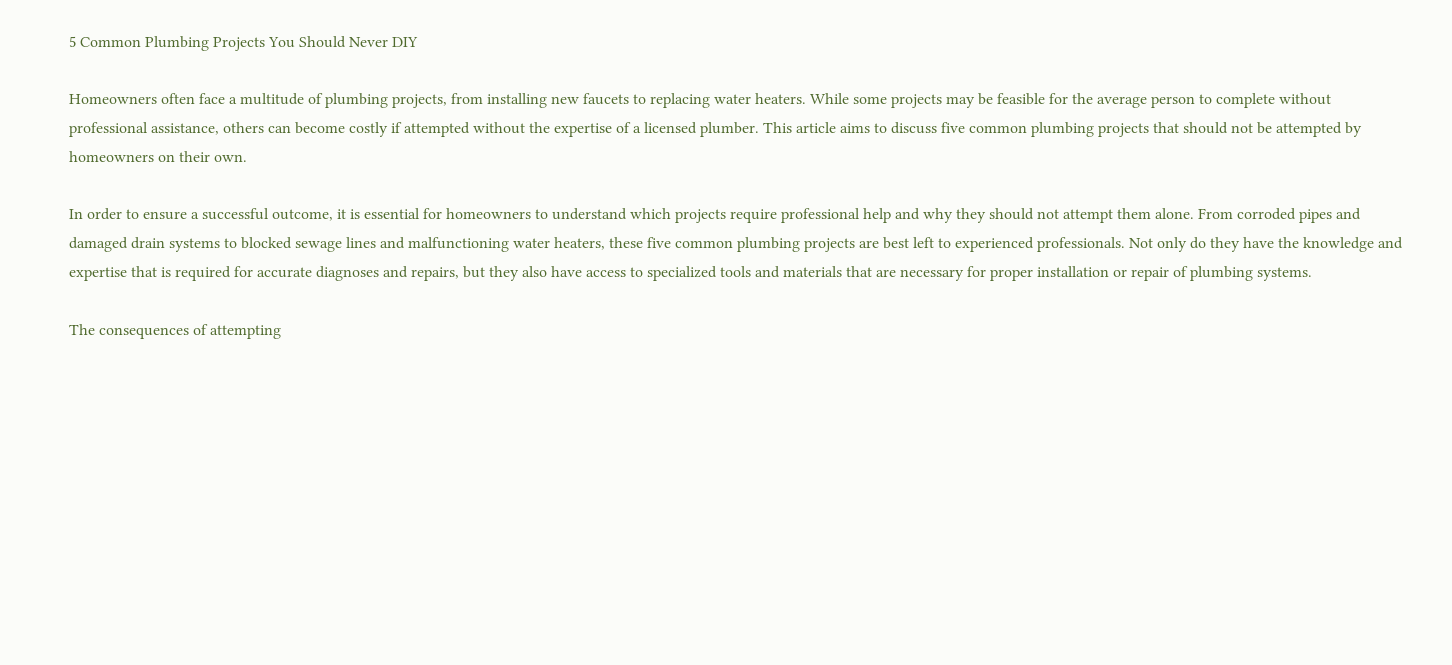5 Common Plumbing Projects You Should Never DIY

Homeowners often face a multitude of plumbing projects, from installing new faucets to replacing water heaters. While some projects may be feasible for the average person to complete without professional assistance, others can become costly if attempted without the expertise of a licensed plumber. This article aims to discuss five common plumbing projects that should not be attempted by homeowners on their own.

In order to ensure a successful outcome, it is essential for homeowners to understand which projects require professional help and why they should not attempt them alone. From corroded pipes and damaged drain systems to blocked sewage lines and malfunctioning water heaters, these five common plumbing projects are best left to experienced professionals. Not only do they have the knowledge and expertise that is required for accurate diagnoses and repairs, but they also have access to specialized tools and materials that are necessary for proper installation or repair of plumbing systems.

The consequences of attempting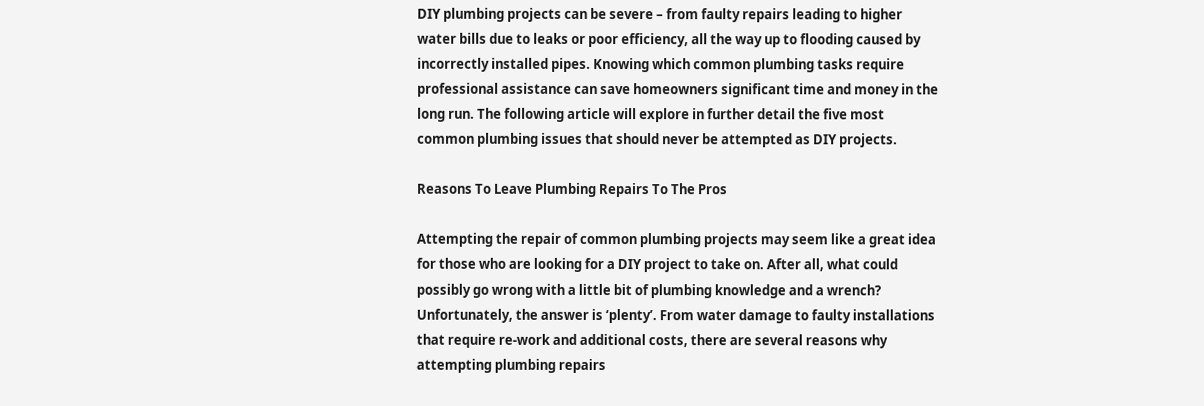DIY plumbing projects can be severe – from faulty repairs leading to higher water bills due to leaks or poor efficiency, all the way up to flooding caused by incorrectly installed pipes. Knowing which common plumbing tasks require professional assistance can save homeowners significant time and money in the long run. The following article will explore in further detail the five most common plumbing issues that should never be attempted as DIY projects.

Reasons To Leave Plumbing Repairs To The Pros

Attempting the repair of common plumbing projects may seem like a great idea for those who are looking for a DIY project to take on. After all, what could possibly go wrong with a little bit of plumbing knowledge and a wrench? Unfortunately, the answer is ‘plenty’. From water damage to faulty installations that require re-work and additional costs, there are several reasons why attempting plumbing repairs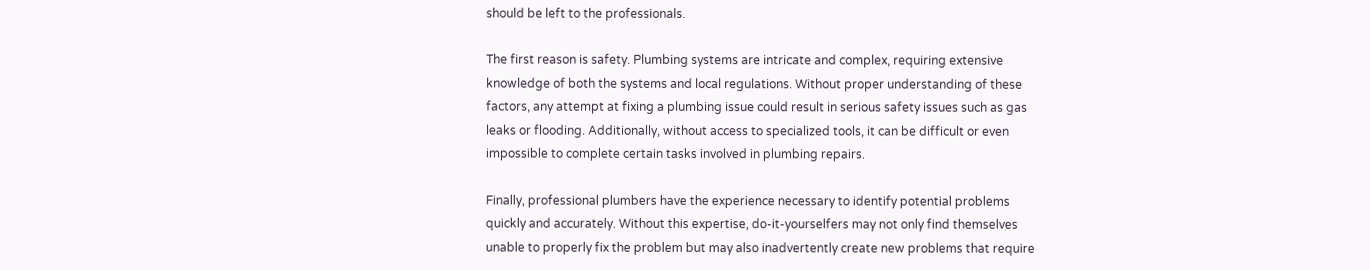should be left to the professionals.

The first reason is safety. Plumbing systems are intricate and complex, requiring extensive knowledge of both the systems and local regulations. Without proper understanding of these factors, any attempt at fixing a plumbing issue could result in serious safety issues such as gas leaks or flooding. Additionally, without access to specialized tools, it can be difficult or even impossible to complete certain tasks involved in plumbing repairs.

Finally, professional plumbers have the experience necessary to identify potential problems quickly and accurately. Without this expertise, do-it-yourselfers may not only find themselves unable to properly fix the problem but may also inadvertently create new problems that require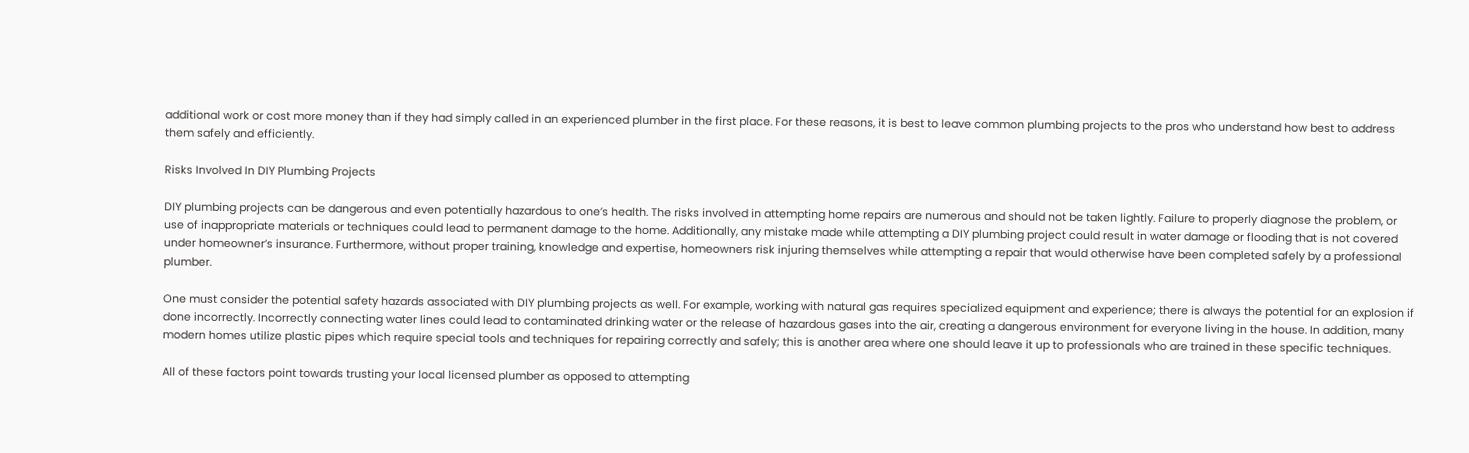additional work or cost more money than if they had simply called in an experienced plumber in the first place. For these reasons, it is best to leave common plumbing projects to the pros who understand how best to address them safely and efficiently.

Risks Involved In DIY Plumbing Projects

DIY plumbing projects can be dangerous and even potentially hazardous to one’s health. The risks involved in attempting home repairs are numerous and should not be taken lightly. Failure to properly diagnose the problem, or use of inappropriate materials or techniques could lead to permanent damage to the home. Additionally, any mistake made while attempting a DIY plumbing project could result in water damage or flooding that is not covered under homeowner’s insurance. Furthermore, without proper training, knowledge and expertise, homeowners risk injuring themselves while attempting a repair that would otherwise have been completed safely by a professional plumber.

One must consider the potential safety hazards associated with DIY plumbing projects as well. For example, working with natural gas requires specialized equipment and experience; there is always the potential for an explosion if done incorrectly. Incorrectly connecting water lines could lead to contaminated drinking water or the release of hazardous gases into the air, creating a dangerous environment for everyone living in the house. In addition, many modern homes utilize plastic pipes which require special tools and techniques for repairing correctly and safely; this is another area where one should leave it up to professionals who are trained in these specific techniques.

All of these factors point towards trusting your local licensed plumber as opposed to attempting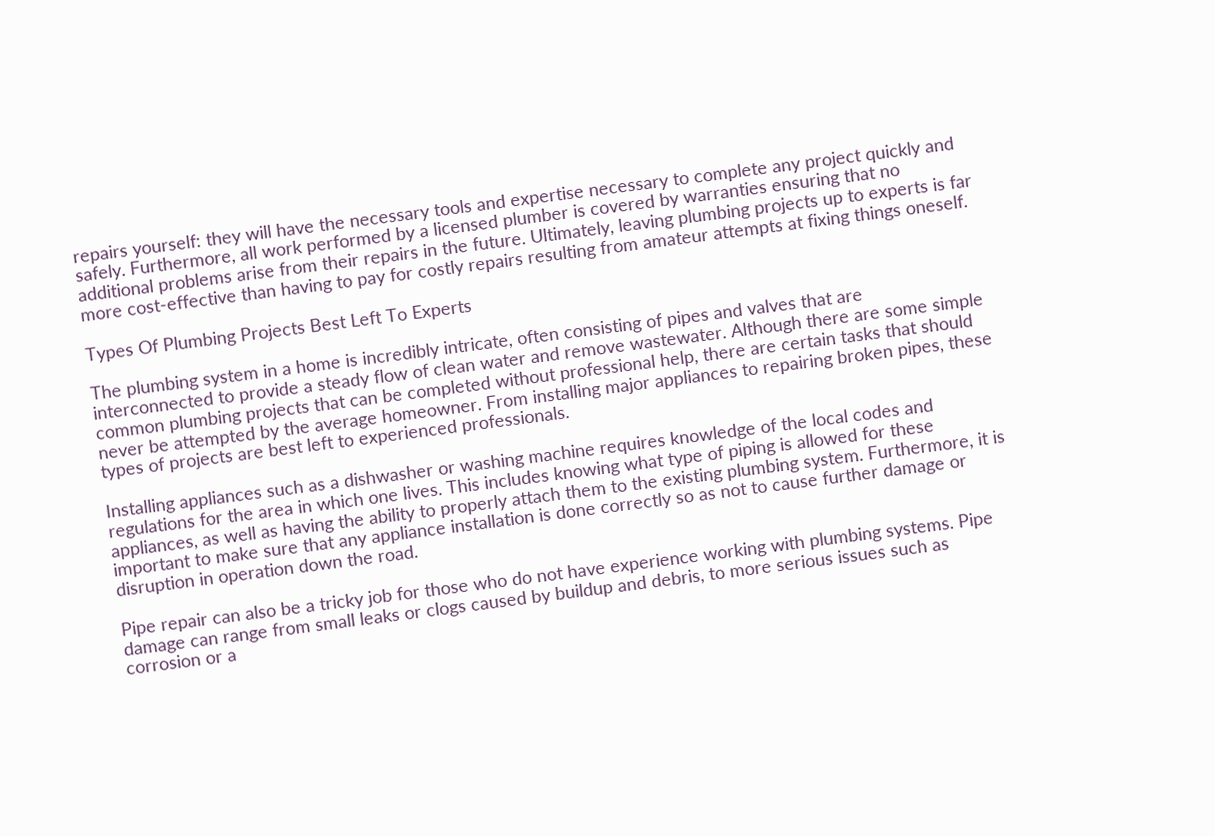repairs yourself: they will have the necessary tools and expertise necessary to complete any project quickly and safely. Furthermore, all work performed by a licensed plumber is covered by warranties ensuring that no additional problems arise from their repairs in the future. Ultimately, leaving plumbing projects up to experts is far more cost-effective than having to pay for costly repairs resulting from amateur attempts at fixing things oneself.

Types Of Plumbing Projects Best Left To Experts

The plumbing system in a home is incredibly intricate, often consisting of pipes and valves that are interconnected to provide a steady flow of clean water and remove wastewater. Although there are some simple common plumbing projects that can be completed without professional help, there are certain tasks that should never be attempted by the average homeowner. From installing major appliances to repairing broken pipes, these types of projects are best left to experienced professionals.

Installing appliances such as a dishwasher or washing machine requires knowledge of the local codes and regulations for the area in which one lives. This includes knowing what type of piping is allowed for these appliances, as well as having the ability to properly attach them to the existing plumbing system. Furthermore, it is important to make sure that any appliance installation is done correctly so as not to cause further damage or disruption in operation down the road.

Pipe repair can also be a tricky job for those who do not have experience working with plumbing systems. Pipe damage can range from small leaks or clogs caused by buildup and debris, to more serious issues such as corrosion or a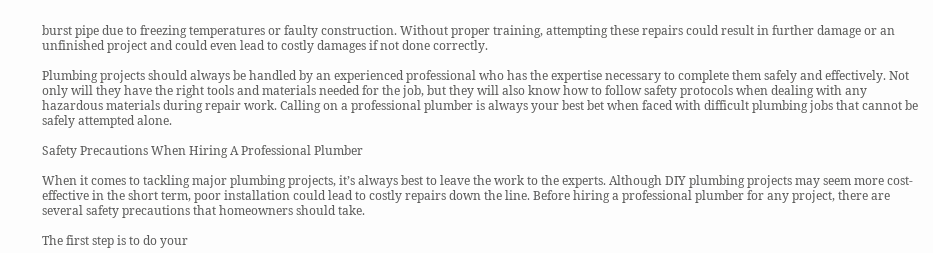burst pipe due to freezing temperatures or faulty construction. Without proper training, attempting these repairs could result in further damage or an unfinished project and could even lead to costly damages if not done correctly.

Plumbing projects should always be handled by an experienced professional who has the expertise necessary to complete them safely and effectively. Not only will they have the right tools and materials needed for the job, but they will also know how to follow safety protocols when dealing with any hazardous materials during repair work. Calling on a professional plumber is always your best bet when faced with difficult plumbing jobs that cannot be safely attempted alone.

Safety Precautions When Hiring A Professional Plumber

When it comes to tackling major plumbing projects, it’s always best to leave the work to the experts. Although DIY plumbing projects may seem more cost-effective in the short term, poor installation could lead to costly repairs down the line. Before hiring a professional plumber for any project, there are several safety precautions that homeowners should take.

The first step is to do your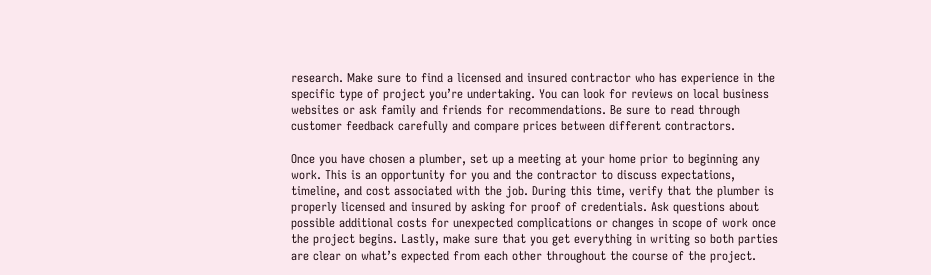research. Make sure to find a licensed and insured contractor who has experience in the specific type of project you’re undertaking. You can look for reviews on local business websites or ask family and friends for recommendations. Be sure to read through customer feedback carefully and compare prices between different contractors.

Once you have chosen a plumber, set up a meeting at your home prior to beginning any work. This is an opportunity for you and the contractor to discuss expectations, timeline, and cost associated with the job. During this time, verify that the plumber is properly licensed and insured by asking for proof of credentials. Ask questions about possible additional costs for unexpected complications or changes in scope of work once the project begins. Lastly, make sure that you get everything in writing so both parties are clear on what’s expected from each other throughout the course of the project.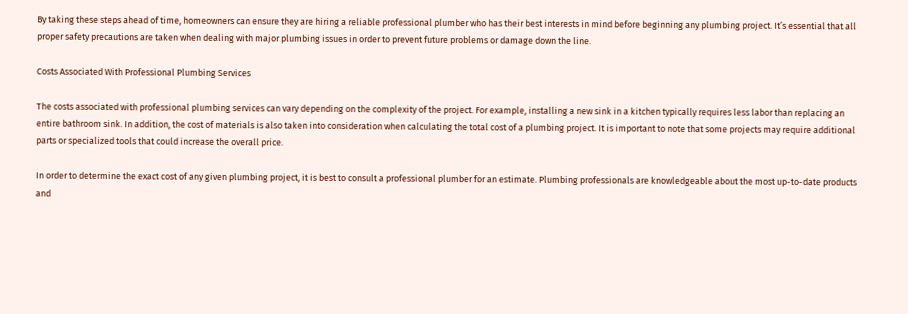By taking these steps ahead of time, homeowners can ensure they are hiring a reliable professional plumber who has their best interests in mind before beginning any plumbing project. It’s essential that all proper safety precautions are taken when dealing with major plumbing issues in order to prevent future problems or damage down the line.

Costs Associated With Professional Plumbing Services

The costs associated with professional plumbing services can vary depending on the complexity of the project. For example, installing a new sink in a kitchen typically requires less labor than replacing an entire bathroom sink. In addition, the cost of materials is also taken into consideration when calculating the total cost of a plumbing project. It is important to note that some projects may require additional parts or specialized tools that could increase the overall price.

In order to determine the exact cost of any given plumbing project, it is best to consult a professional plumber for an estimate. Plumbing professionals are knowledgeable about the most up-to-date products and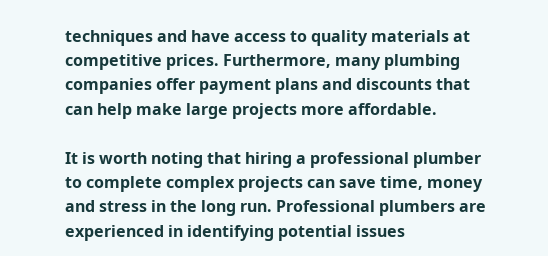techniques and have access to quality materials at competitive prices. Furthermore, many plumbing companies offer payment plans and discounts that can help make large projects more affordable.

It is worth noting that hiring a professional plumber to complete complex projects can save time, money and stress in the long run. Professional plumbers are experienced in identifying potential issues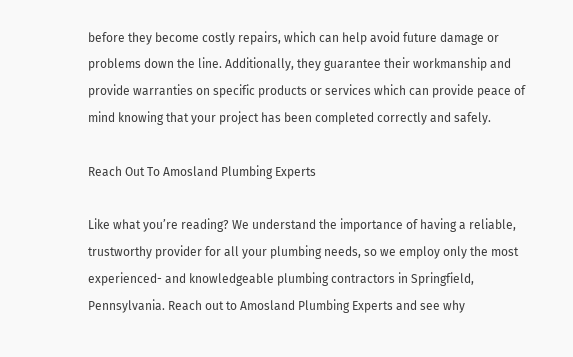before they become costly repairs, which can help avoid future damage or problems down the line. Additionally, they guarantee their workmanship and provide warranties on specific products or services which can provide peace of mind knowing that your project has been completed correctly and safely.

Reach Out To Amosland Plumbing Experts

Like what you’re reading? We understand the importance of having a reliable, trustworthy provider for all your plumbing needs, so we employ only the most experienced- and knowledgeable plumbing contractors in Springfield, Pennsylvania. Reach out to Amosland Plumbing Experts and see why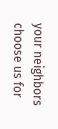your neighbors choose us for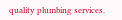quality plumbing services.